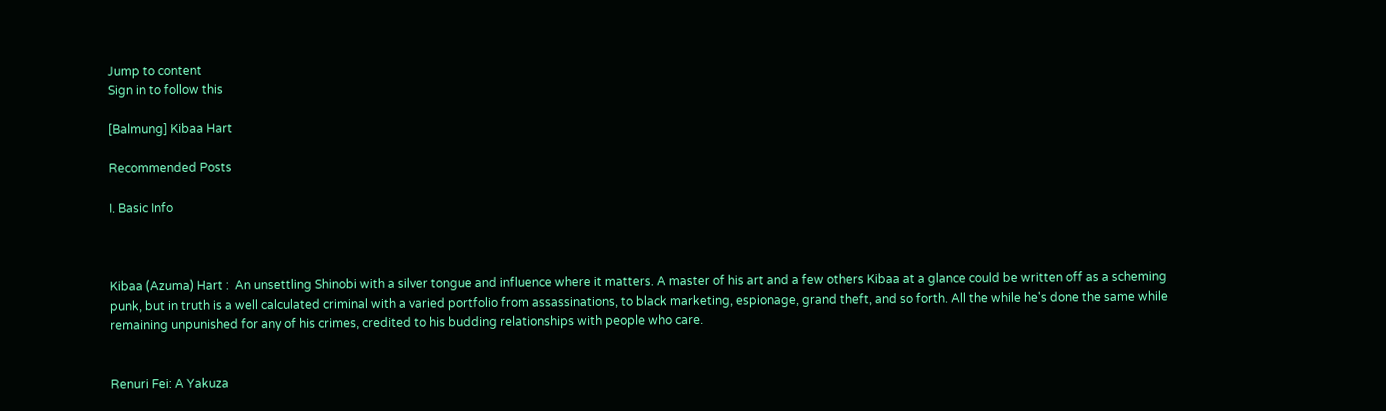Jump to content
Sign in to follow this

[Balmung] Kibaa Hart

Recommended Posts

I. Basic Info



Kibaa (Azuma) Hart :  An unsettling Shinobi with a silver tongue and influence where it matters. A master of his art and a few others Kibaa at a glance could be written off as a scheming punk, but in truth is a well calculated criminal with a varied portfolio from assassinations, to black marketing, espionage, grand theft, and so forth. All the while he's done the same while remaining unpunished for any of his crimes, credited to his budding relationships with people who care.


Renuri Fei: A Yakuza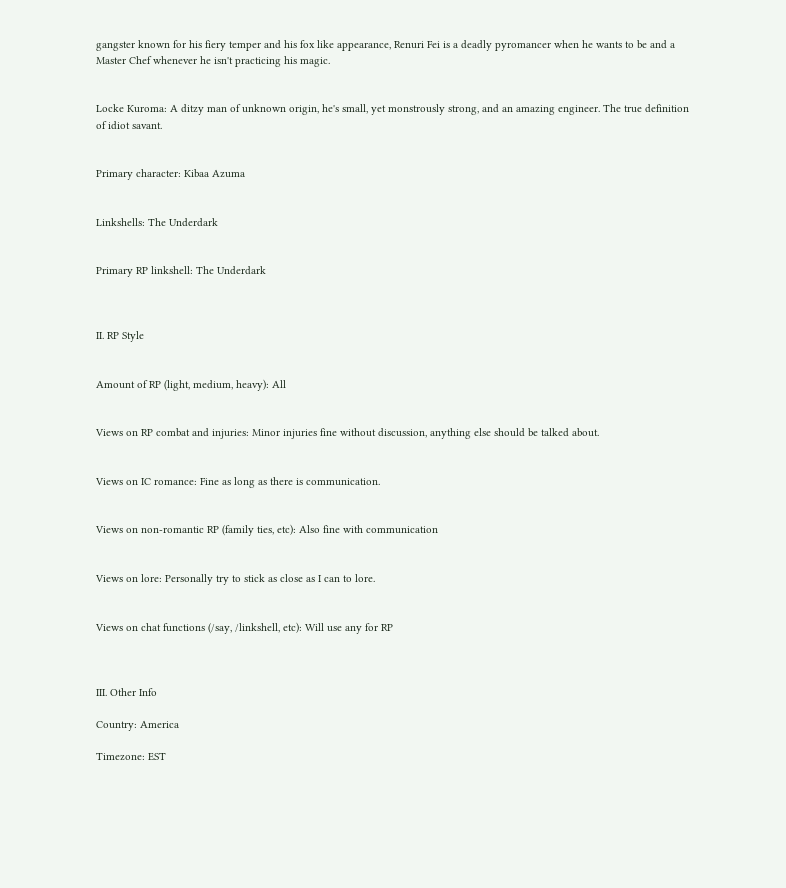gangster known for his fiery temper and his fox like appearance, Renuri Fei is a deadly pyromancer when he wants to be and a Master Chef whenever he isn't practicing his magic.


Locke Kuroma: A ditzy man of unknown origin, he's small, yet monstrously strong, and an amazing engineer. The true definition of idiot savant.


Primary character: Kibaa Azuma


Linkshells: The Underdark


Primary RP linkshell: The Underdark



II. RP Style


Amount of RP (light, medium, heavy): All


Views on RP combat and injuries: Minor injuries fine without discussion, anything else should be talked about.


Views on IC romance: Fine as long as there is communication.


Views on non-romantic RP (family ties, etc): Also fine with communication


Views on lore: Personally try to stick as close as I can to lore.


Views on chat functions (/say, /linkshell, etc): Will use any for RP



III. Other Info

Country: America

Timezone: EST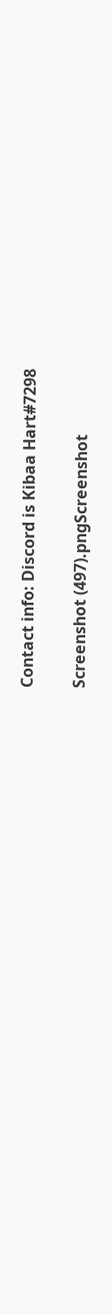Contact info: Discord is Kibaa Hart#7298

Screenshot (497).pngScreenshot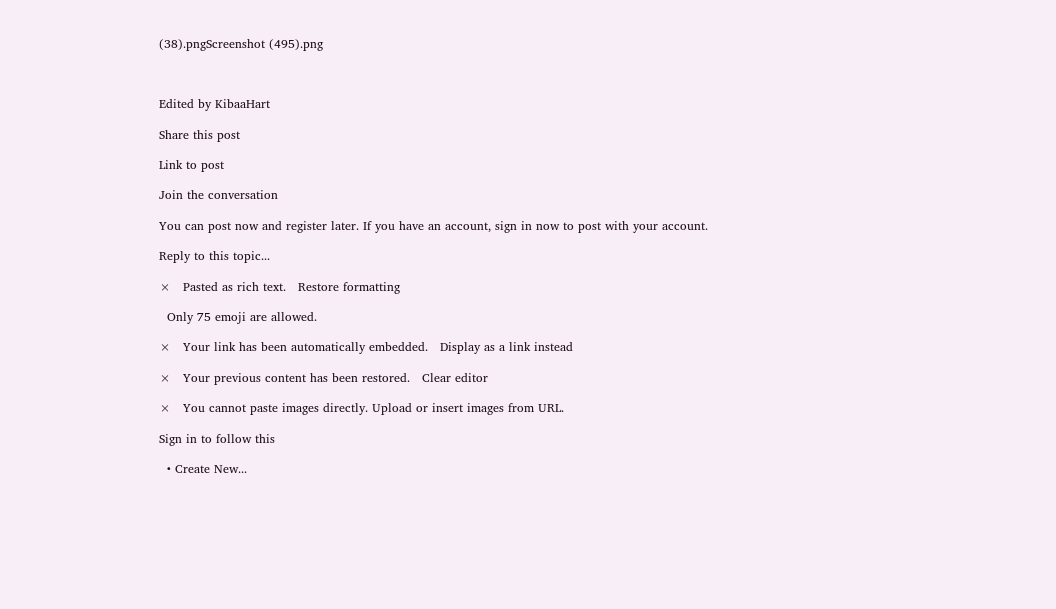(38).pngScreenshot (495).png



Edited by KibaaHart

Share this post

Link to post

Join the conversation

You can post now and register later. If you have an account, sign in now to post with your account.

Reply to this topic...

×   Pasted as rich text.   Restore formatting

  Only 75 emoji are allowed.

×   Your link has been automatically embedded.   Display as a link instead

×   Your previous content has been restored.   Clear editor

×   You cannot paste images directly. Upload or insert images from URL.

Sign in to follow this

  • Create New...